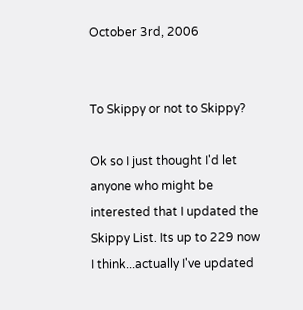October 3rd, 2006


To Skippy or not to Skippy?

Ok so I just thought I'd let anyone who might be interested that I updated the Skippy List. Its up to 229 now I think...actually I've updated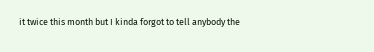it twice this month but I kinda forgot to tell anybody the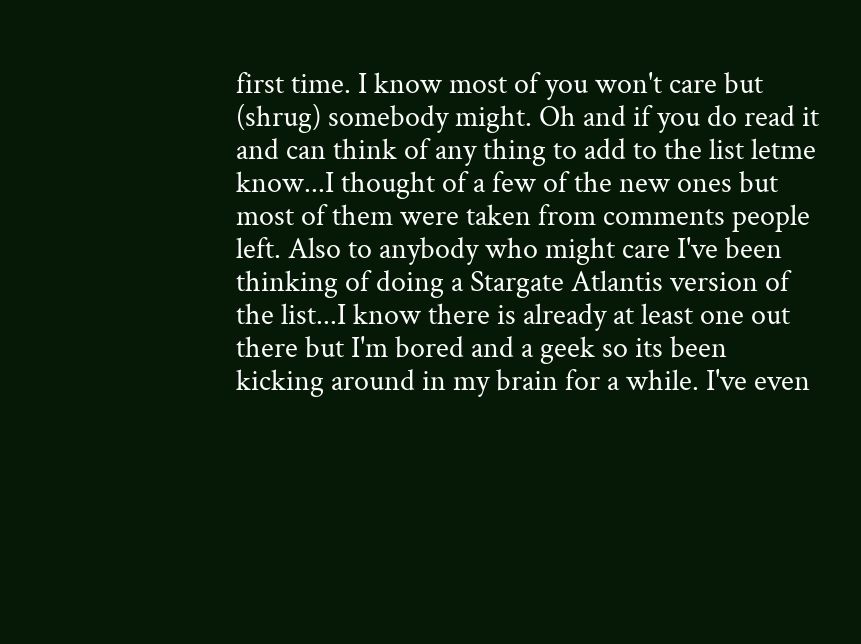first time. I know most of you won't care but (shrug) somebody might. Oh and if you do read it and can think of any thing to add to the list letme know...I thought of a few of the new ones but most of them were taken from comments people left. Also to anybody who might care I've been thinking of doing a Stargate Atlantis version of the list...I know there is already at least one out there but I'm bored and a geek so its been kicking around in my brain for a while. I've even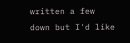written a few down but I'd like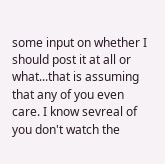some input on whether I should post it at all or what...that is assuming that any of you even care. I know sevreal of you don't watch the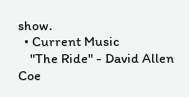show.
  • Current Music
    "The Ride" - David Allen Coe